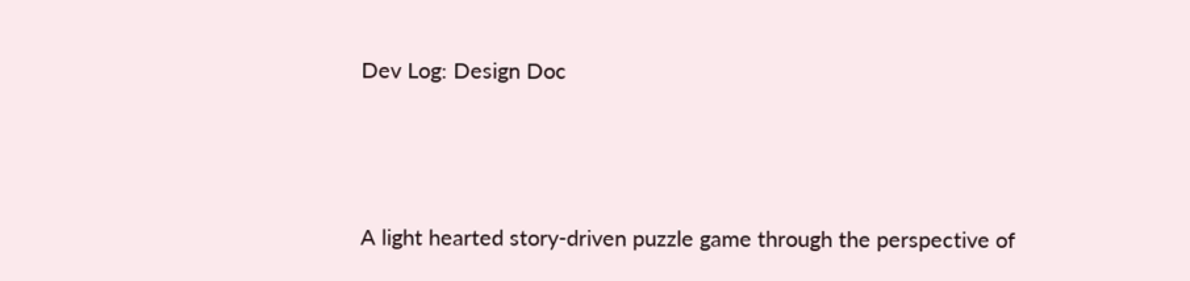Dev Log: Design Doc



A light hearted story-driven puzzle game through the perspective of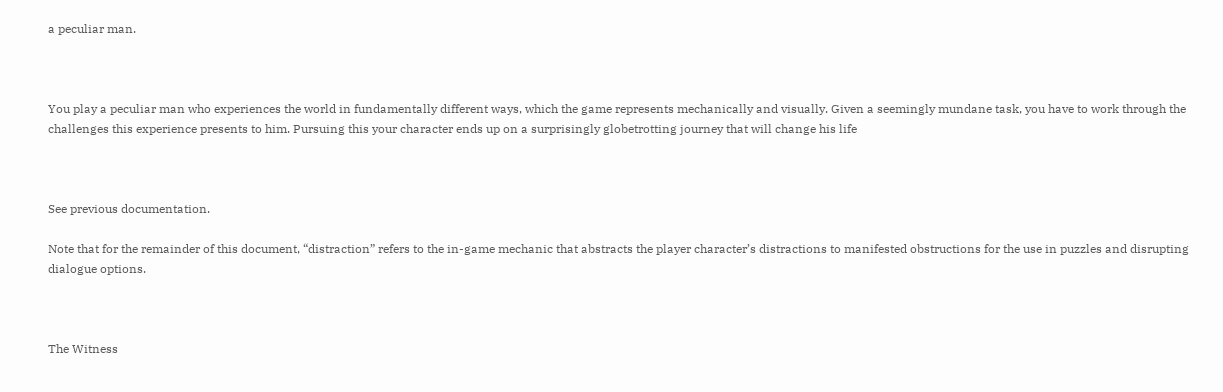a peculiar man.



You play a peculiar man who experiences the world in fundamentally different ways, which the game represents mechanically and visually. Given a seemingly mundane task, you have to work through the challenges this experience presents to him. Pursuing this your character ends up on a surprisingly globetrotting journey that will change his life



See previous documentation.

Note that for the remainder of this document, “distraction” refers to the in-game mechanic that abstracts the player character’s distractions to manifested obstructions for the use in puzzles and disrupting dialogue options.



The Witness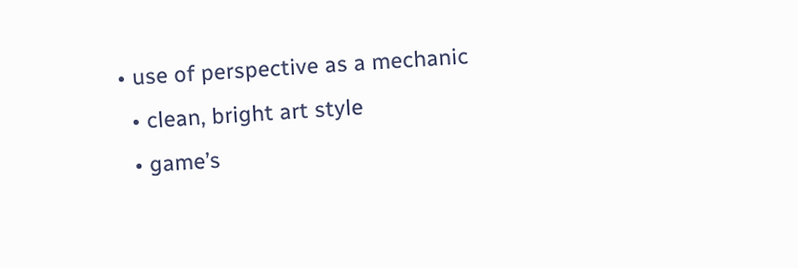• use of perspective as a mechanic
  • clean, bright art style
  • game’s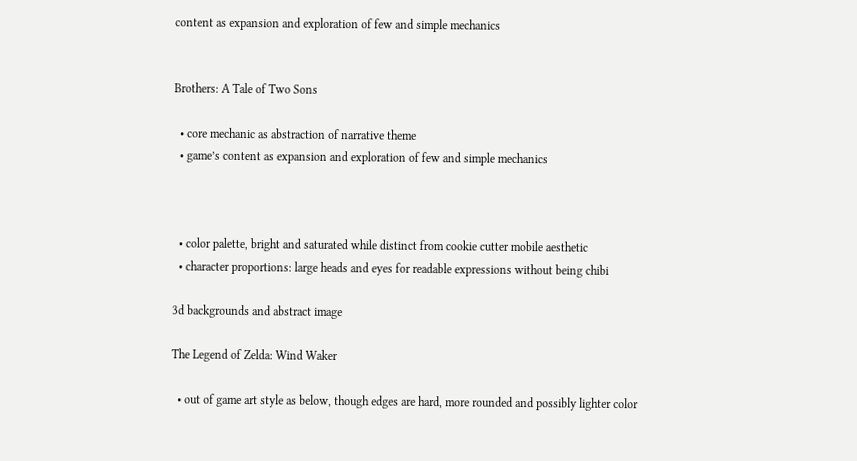content as expansion and exploration of few and simple mechanics


Brothers: A Tale of Two Sons

  • core mechanic as abstraction of narrative theme
  • game’s content as expansion and exploration of few and simple mechanics



  • color palette, bright and saturated while distinct from cookie cutter mobile aesthetic
  • character proportions: large heads and eyes for readable expressions without being chibi

3d backgrounds and abstract image

The Legend of Zelda: Wind Waker

  • out of game art style as below, though edges are hard, more rounded and possibly lighter color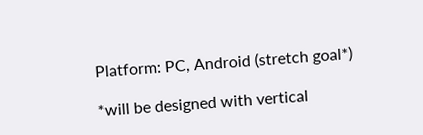Platform: PC, Android (stretch goal*)

*will be designed with vertical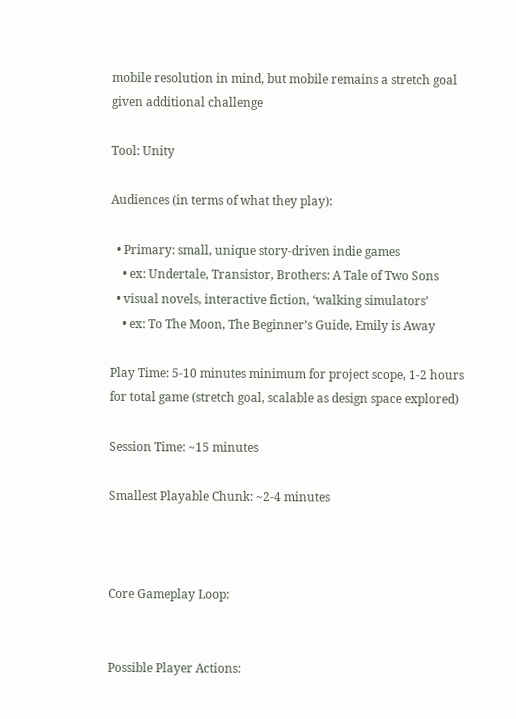mobile resolution in mind, but mobile remains a stretch goal given additional challenge

Tool: Unity

Audiences (in terms of what they play):

  • Primary: small, unique story-driven indie games
    • ex: Undertale, Transistor, Brothers: A Tale of Two Sons
  • visual novels, interactive fiction, ‘walking simulators’
    • ex: To The Moon, The Beginner’s Guide, Emily is Away

Play Time: 5-10 minutes minimum for project scope, 1-2 hours for total game (stretch goal, scalable as design space explored)

Session Time: ~15 minutes

Smallest Playable Chunk: ~2-4 minutes



Core Gameplay Loop:


Possible Player Actions: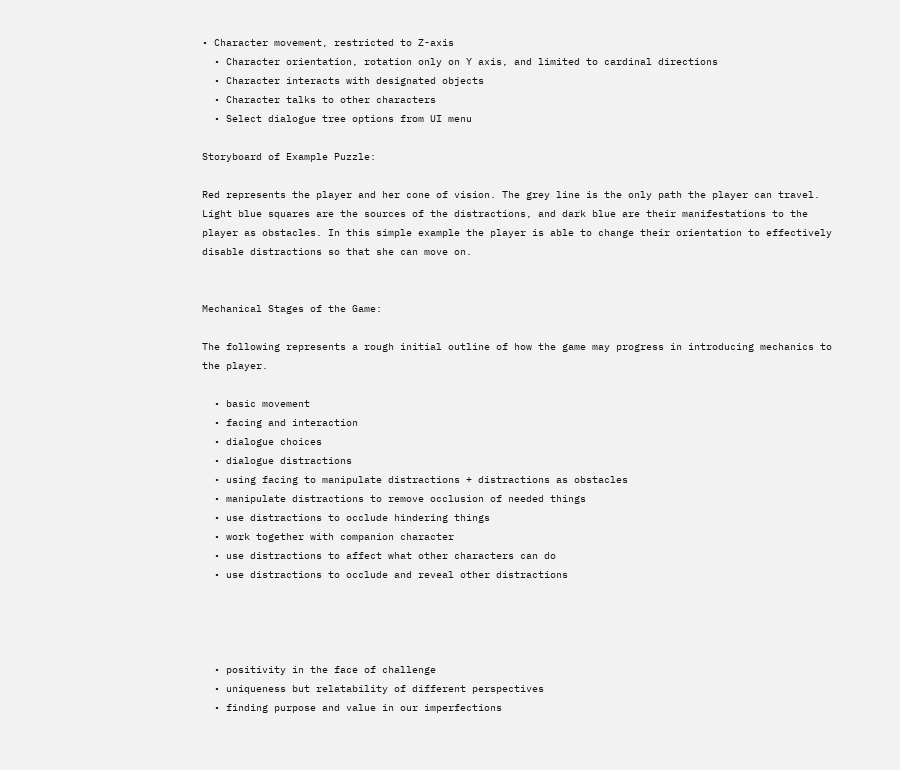• Character movement, restricted to Z-axis
  • Character orientation, rotation only on Y axis, and limited to cardinal directions
  • Character interacts with designated objects
  • Character talks to other characters
  • Select dialogue tree options from UI menu

Storyboard of Example Puzzle:

Red represents the player and her cone of vision. The grey line is the only path the player can travel. Light blue squares are the sources of the distractions, and dark blue are their manifestations to the player as obstacles. In this simple example the player is able to change their orientation to effectively disable distractions so that she can move on.


Mechanical Stages of the Game:

The following represents a rough initial outline of how the game may progress in introducing mechanics to the player.

  • basic movement
  • facing and interaction
  • dialogue choices
  • dialogue distractions
  • using facing to manipulate distractions + distractions as obstacles
  • manipulate distractions to remove occlusion of needed things
  • use distractions to occlude hindering things
  • work together with companion character
  • use distractions to affect what other characters can do
  • use distractions to occlude and reveal other distractions




  • positivity in the face of challenge
  • uniqueness but relatability of different perspectives
  • finding purpose and value in our imperfections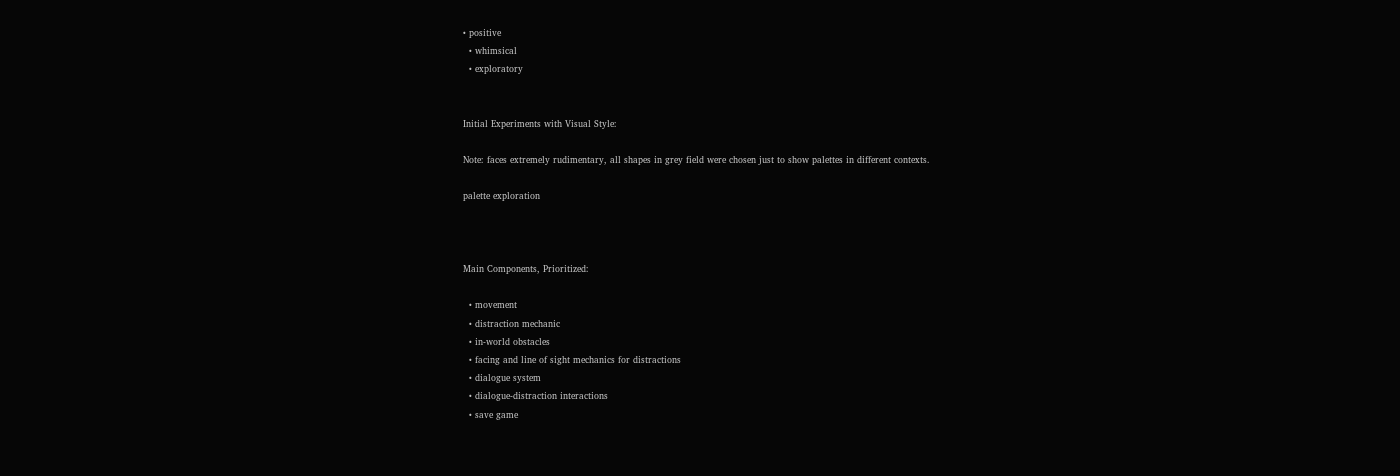• positive
  • whimsical
  • exploratory


Initial Experiments with Visual Style:

Note: faces extremely rudimentary, all shapes in grey field were chosen just to show palettes in different contexts.

palette exploration



Main Components, Prioritized:

  • movement
  • distraction mechanic
  • in-world obstacles
  • facing and line of sight mechanics for distractions
  • dialogue system
  • dialogue-distraction interactions
  • save game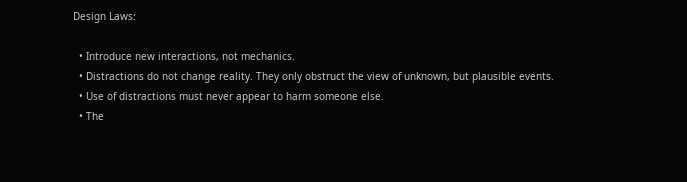Design Laws:

  • Introduce new interactions, not mechanics.
  • Distractions do not change reality. They only obstruct the view of unknown, but plausible events.
  • Use of distractions must never appear to harm someone else.
  • The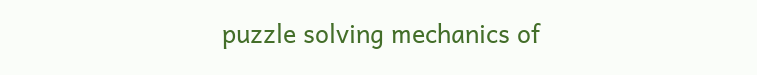puzzle solving mechanics of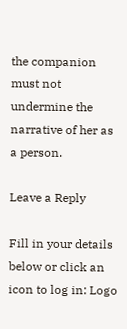the companion must not undermine the narrative of her as a person.

Leave a Reply

Fill in your details below or click an icon to log in: Logo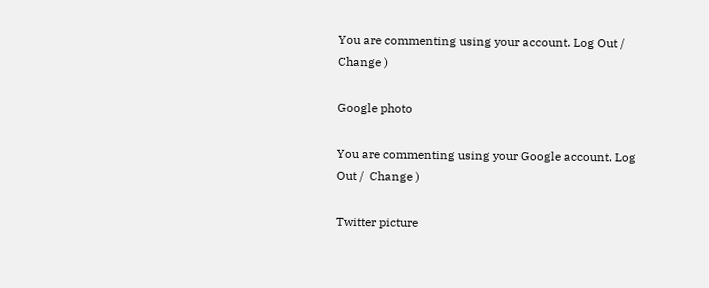You are commenting using your account. Log Out /  Change )

Google photo

You are commenting using your Google account. Log Out /  Change )

Twitter picture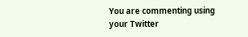You are commenting using your Twitter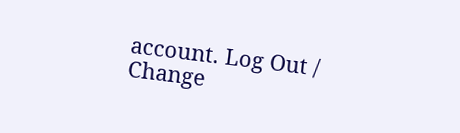account. Log Out /  Change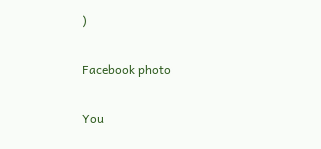)

Facebook photo

You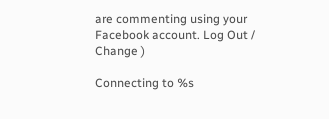are commenting using your Facebook account. Log Out /  Change )

Connecting to %s